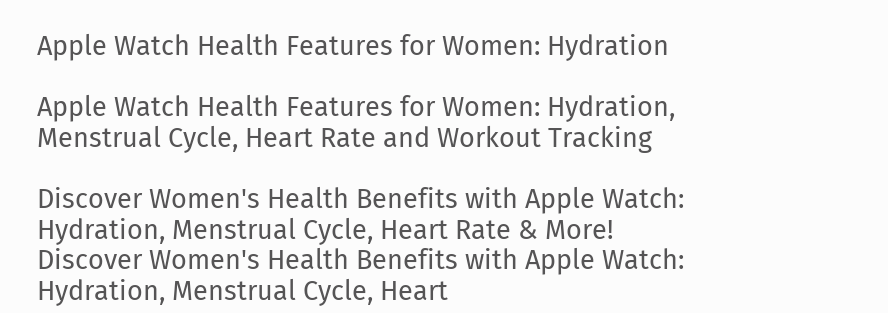Apple Watch Health Features for Women: Hydration

Apple Watch Health Features for Women: Hydration, Menstrual Cycle, Heart Rate and Workout Tracking

Discover Women's Health Benefits with Apple Watch: Hydration, Menstrual Cycle, Heart Rate & More!
Discover Women's Health Benefits with Apple Watch: Hydration, Menstrual Cycle, Heart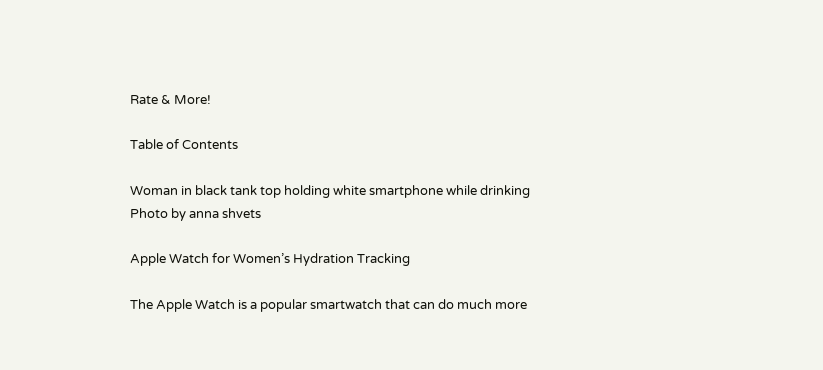Rate & More!

Table of Contents

Woman in black tank top holding white smartphone while drinking
Photo by anna shvets

Apple Watch for Women’s Hydration Tracking

The Apple Watch is a popular smartwatch that can do much more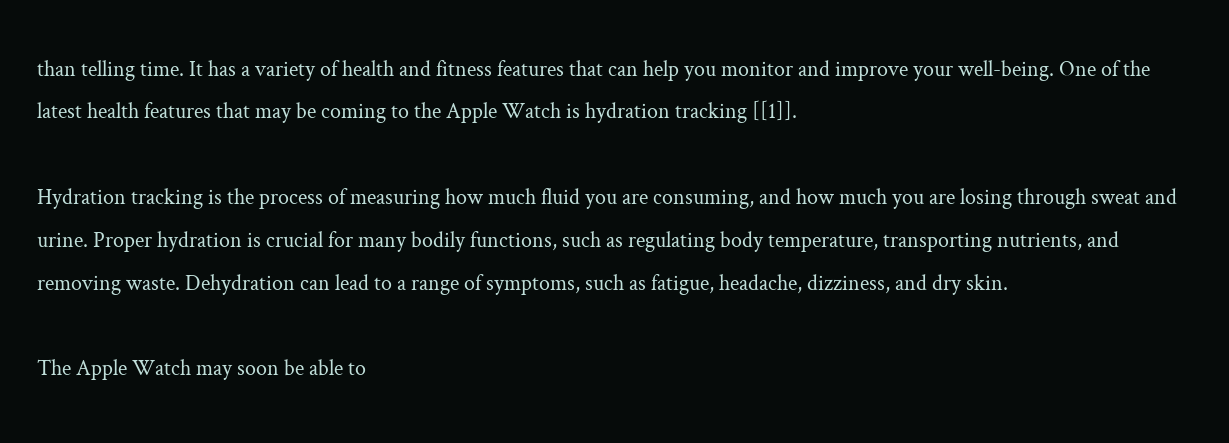than telling time. It has a variety of health and fitness features that can help you monitor and improve your well-being. One of the latest health features that may be coming to the Apple Watch is hydration tracking [[1]].

Hydration tracking is the process of measuring how much fluid you are consuming, and how much you are losing through sweat and urine. Proper hydration is crucial for many bodily functions, such as regulating body temperature, transporting nutrients, and removing waste. Dehydration can lead to a range of symptoms, such as fatigue, headache, dizziness, and dry skin.

The Apple Watch may soon be able to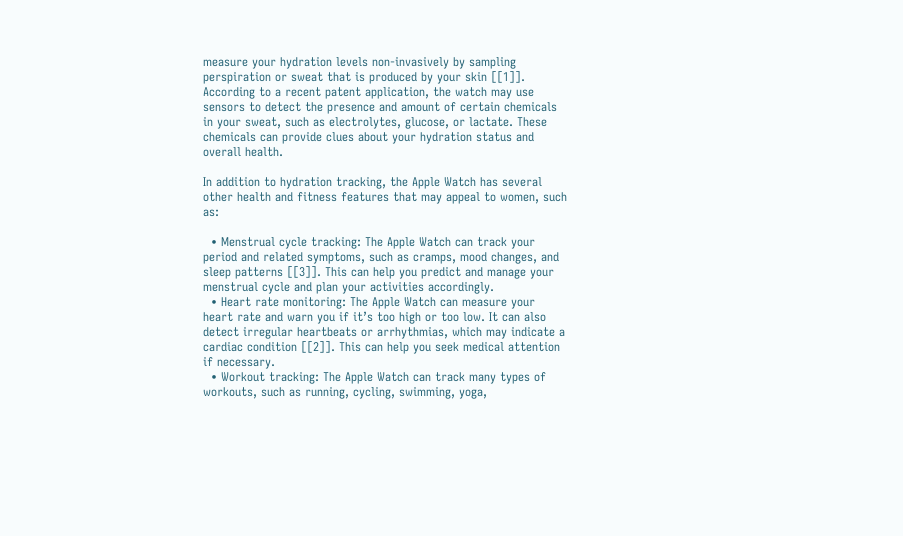measure your hydration levels non-invasively by sampling perspiration or sweat that is produced by your skin [[1]]. According to a recent patent application, the watch may use sensors to detect the presence and amount of certain chemicals in your sweat, such as electrolytes, glucose, or lactate. These chemicals can provide clues about your hydration status and overall health.

In addition to hydration tracking, the Apple Watch has several other health and fitness features that may appeal to women, such as:

  • Menstrual cycle tracking: The Apple Watch can track your period and related symptoms, such as cramps, mood changes, and sleep patterns [[3]]. This can help you predict and manage your menstrual cycle and plan your activities accordingly.
  • Heart rate monitoring: The Apple Watch can measure your heart rate and warn you if it’s too high or too low. It can also detect irregular heartbeats or arrhythmias, which may indicate a cardiac condition [[2]]. This can help you seek medical attention if necessary.
  • Workout tracking: The Apple Watch can track many types of workouts, such as running, cycling, swimming, yoga,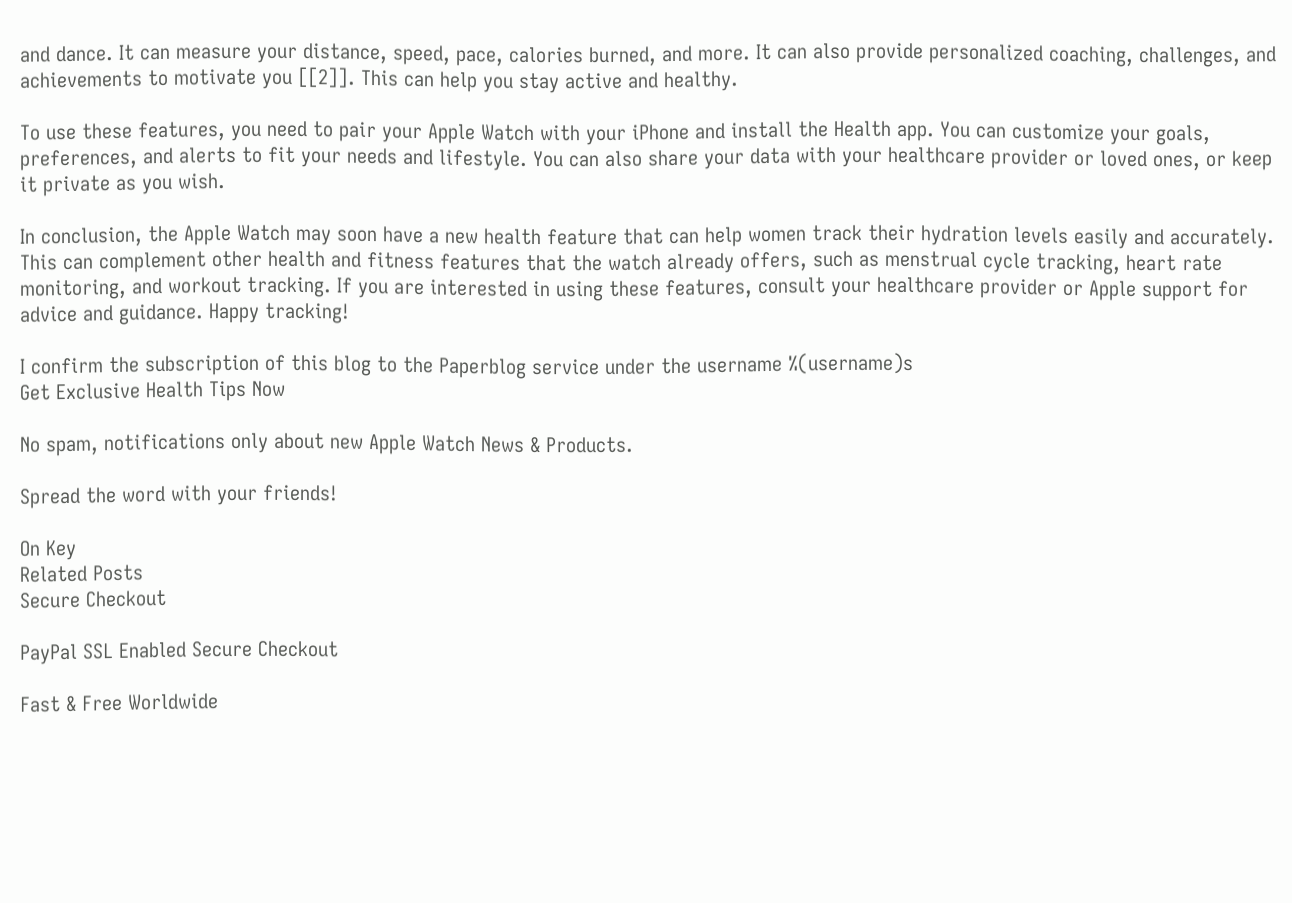and dance. It can measure your distance, speed, pace, calories burned, and more. It can also provide personalized coaching, challenges, and achievements to motivate you [[2]]. This can help you stay active and healthy.

To use these features, you need to pair your Apple Watch with your iPhone and install the Health app. You can customize your goals, preferences, and alerts to fit your needs and lifestyle. You can also share your data with your healthcare provider or loved ones, or keep it private as you wish.

In conclusion, the Apple Watch may soon have a new health feature that can help women track their hydration levels easily and accurately. This can complement other health and fitness features that the watch already offers, such as menstrual cycle tracking, heart rate monitoring, and workout tracking. If you are interested in using these features, consult your healthcare provider or Apple support for advice and guidance. Happy tracking!

I confirm the subscription of this blog to the Paperblog service under the username %(username)s
Get Exclusive Health Tips Now

No spam, notifications only about new Apple Watch News & Products.

Spread the word with your friends!

On Key
Related Posts
Secure Checkout

PayPal SSL Enabled Secure Checkout

Fast & Free Worldwide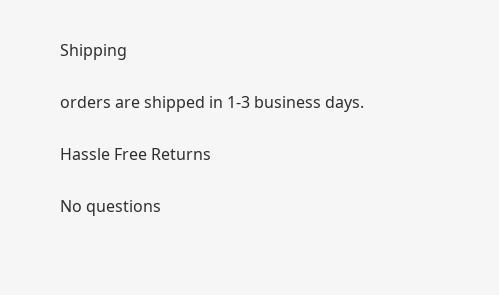Shipping

orders are shipped in 1-3 business days.

Hassle Free Returns

No questions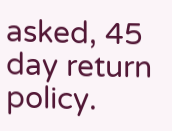asked, 45 day return policy.